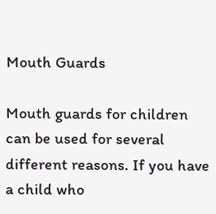Mouth Guards

Mouth guards for children can be used for several different reasons. If you have a child who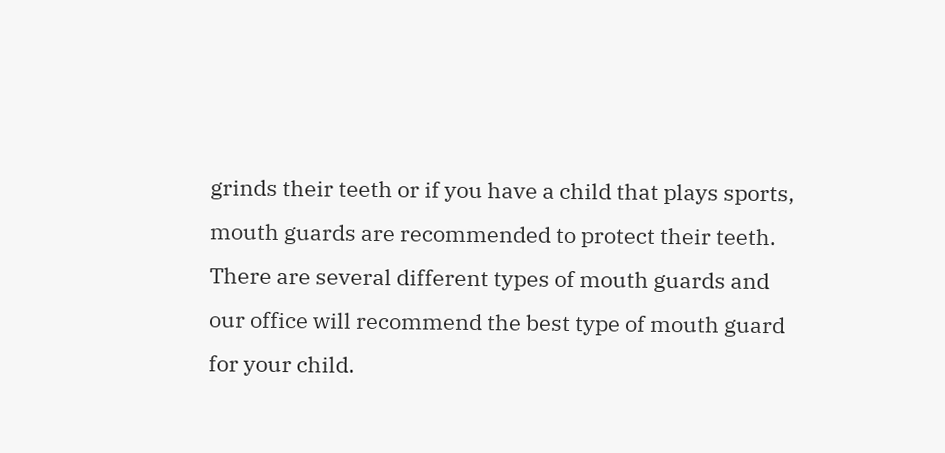grinds their teeth or if you have a child that plays sports, mouth guards are recommended to protect their teeth. There are several different types of mouth guards and our office will recommend the best type of mouth guard for your child.